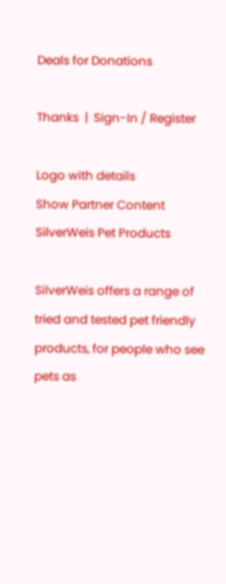Deals for Donations

Thanks  |  Sign-In / Register

Logo with details
Show Partner Content
SilverWeis Pet Products

SilverWeis offers a range of tried and tested pet friendly products, for people who see pets as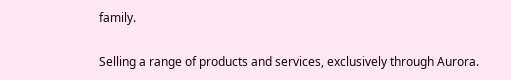family.

Selling a range of products and services, exclusively through Aurora.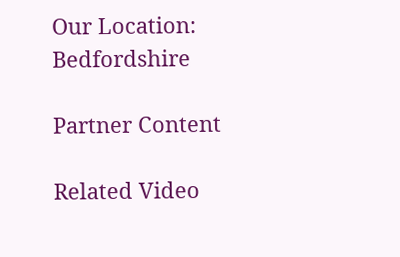Our Location: Bedfordshire

Partner Content

Related Video